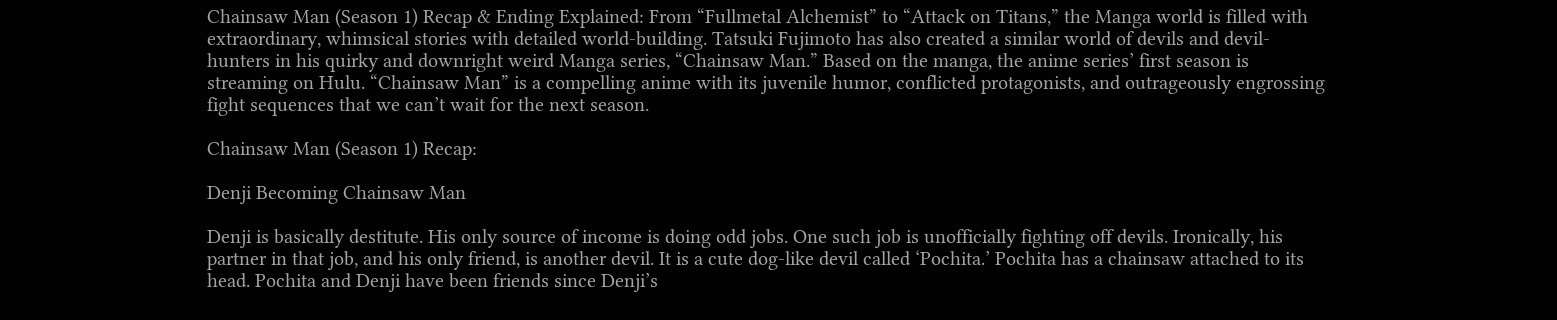Chainsaw Man (Season 1) Recap & Ending Explained: From “Fullmetal Alchemist” to “Attack on Titans,” the Manga world is filled with extraordinary, whimsical stories with detailed world-building. Tatsuki Fujimoto has also created a similar world of devils and devil-hunters in his quirky and downright weird Manga series, “Chainsaw Man.” Based on the manga, the anime series’ first season is streaming on Hulu. “Chainsaw Man” is a compelling anime with its juvenile humor, conflicted protagonists, and outrageously engrossing fight sequences that we can’t wait for the next season.

Chainsaw Man (Season 1) Recap:

Denji Becoming Chainsaw Man

Denji is basically destitute. His only source of income is doing odd jobs. One such job is unofficially fighting off devils. Ironically, his partner in that job, and his only friend, is another devil. It is a cute dog-like devil called ‘Pochita.’ Pochita has a chainsaw attached to its head. Pochita and Denji have been friends since Denji’s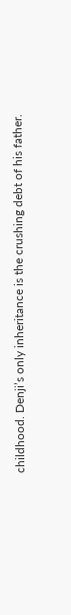childhood. Denji’s only inheritance is the crushing debt of his father.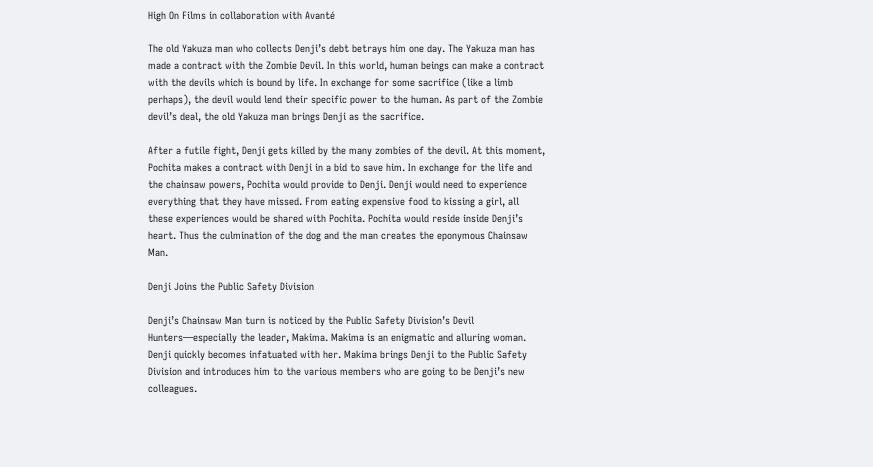High On Films in collaboration with Avanté

The old Yakuza man who collects Denji’s debt betrays him one day. The Yakuza man has made a contract with the Zombie Devil. In this world, human beings can make a contract with the devils which is bound by life. In exchange for some sacrifice (like a limb perhaps), the devil would lend their specific power to the human. As part of the Zombie devil’s deal, the old Yakuza man brings Denji as the sacrifice.

After a futile fight, Denji gets killed by the many zombies of the devil. At this moment, Pochita makes a contract with Denji in a bid to save him. In exchange for the life and the chainsaw powers, Pochita would provide to Denji. Denji would need to experience everything that they have missed. From eating expensive food to kissing a girl, all these experiences would be shared with Pochita. Pochita would reside inside Denji’s heart. Thus the culmination of the dog and the man creates the eponymous Chainsaw Man.

Denji Joins the Public Safety Division

Denji’s Chainsaw Man turn is noticed by the Public Safety Division’s Devil Hunters—especially the leader, Makima. Makima is an enigmatic and alluring woman. Denji quickly becomes infatuated with her. Makima brings Denji to the Public Safety Division and introduces him to the various members who are going to be Denji’s new colleagues.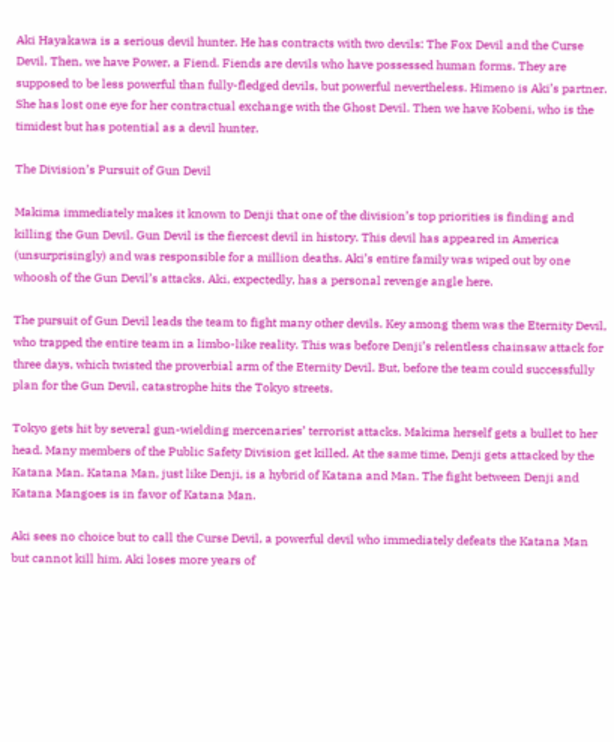Aki Hayakawa is a serious devil hunter. He has contracts with two devils: The Fox Devil and the Curse Devil. Then, we have Power, a Fiend. Fiends are devils who have possessed human forms. They are supposed to be less powerful than fully-fledged devils, but powerful nevertheless. Himeno is Aki’s partner. She has lost one eye for her contractual exchange with the Ghost Devil. Then we have Kobeni, who is the timidest but has potential as a devil hunter.

The Division’s Pursuit of Gun Devil

Makima immediately makes it known to Denji that one of the division’s top priorities is finding and killing the Gun Devil. Gun Devil is the fiercest devil in history. This devil has appeared in America (unsurprisingly) and was responsible for a million deaths. Aki’s entire family was wiped out by one whoosh of the Gun Devil’s attacks. Aki, expectedly, has a personal revenge angle here.

The pursuit of Gun Devil leads the team to fight many other devils. Key among them was the Eternity Devil, who trapped the entire team in a limbo-like reality. This was before Denji’s relentless chainsaw attack for three days, which twisted the proverbial arm of the Eternity Devil. But, before the team could successfully plan for the Gun Devil, catastrophe hits the Tokyo streets.

Tokyo gets hit by several gun-wielding mercenaries’ terrorist attacks. Makima herself gets a bullet to her head. Many members of the Public Safety Division get killed. At the same time, Denji gets attacked by the Katana Man. Katana Man, just like Denji, is a hybrid of Katana and Man. The fight between Denji and Katana Mangoes is in favor of Katana Man.

Aki sees no choice but to call the Curse Devil, a powerful devil who immediately defeats the Katana Man but cannot kill him. Aki loses more years of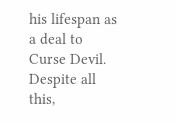his lifespan as a deal to Curse Devil. Despite all this,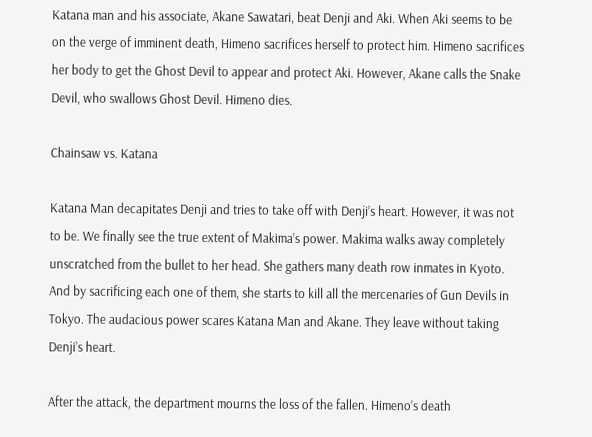Katana man and his associate, Akane Sawatari, beat Denji and Aki. When Aki seems to be on the verge of imminent death, Himeno sacrifices herself to protect him. Himeno sacrifices her body to get the Ghost Devil to appear and protect Aki. However, Akane calls the Snake Devil, who swallows Ghost Devil. Himeno dies.

Chainsaw vs. Katana

Katana Man decapitates Denji and tries to take off with Denji’s heart. However, it was not to be. We finally see the true extent of Makima’s power. Makima walks away completely unscratched from the bullet to her head. She gathers many death row inmates in Kyoto. And by sacrificing each one of them, she starts to kill all the mercenaries of Gun Devils in Tokyo. The audacious power scares Katana Man and Akane. They leave without taking Denji’s heart.

After the attack, the department mourns the loss of the fallen. Himeno’s death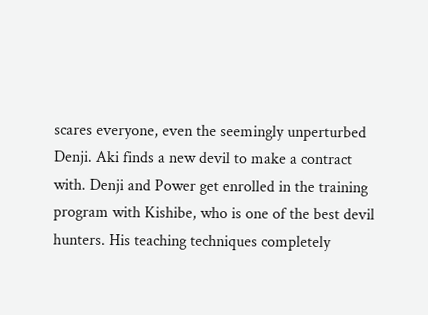scares everyone, even the seemingly unperturbed Denji. Aki finds a new devil to make a contract with. Denji and Power get enrolled in the training program with Kishibe, who is one of the best devil hunters. His teaching techniques completely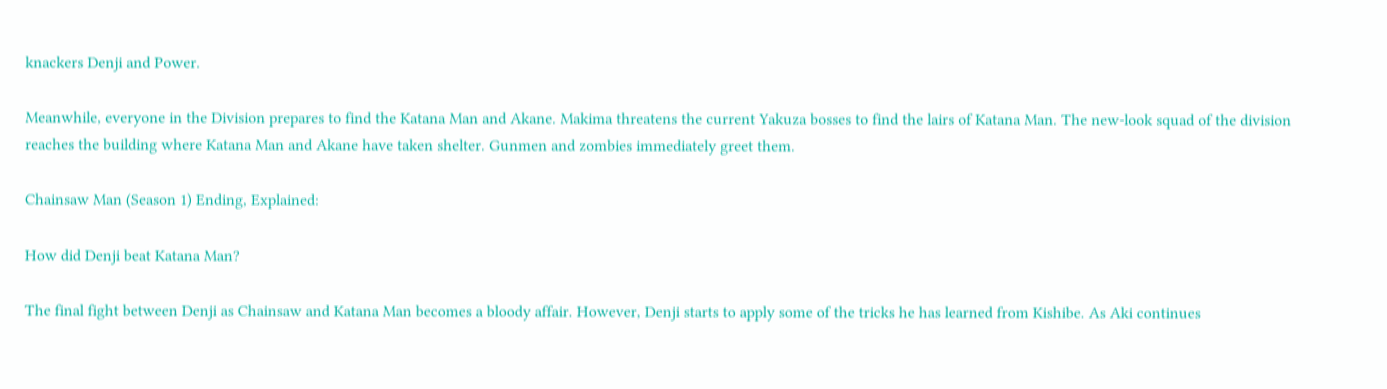knackers Denji and Power.

Meanwhile, everyone in the Division prepares to find the Katana Man and Akane. Makima threatens the current Yakuza bosses to find the lairs of Katana Man. The new-look squad of the division reaches the building where Katana Man and Akane have taken shelter. Gunmen and zombies immediately greet them.

Chainsaw Man (Season 1) Ending, Explained:

How did Denji beat Katana Man?

The final fight between Denji as Chainsaw and Katana Man becomes a bloody affair. However, Denji starts to apply some of the tricks he has learned from Kishibe. As Aki continues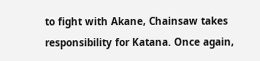to fight with Akane, Chainsaw takes responsibility for Katana. Once again,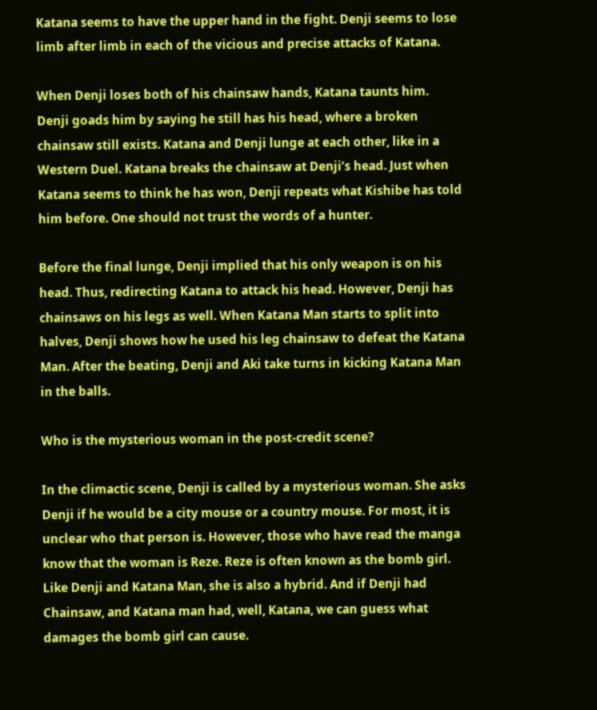Katana seems to have the upper hand in the fight. Denji seems to lose limb after limb in each of the vicious and precise attacks of Katana.

When Denji loses both of his chainsaw hands, Katana taunts him. Denji goads him by saying he still has his head, where a broken chainsaw still exists. Katana and Denji lunge at each other, like in a Western Duel. Katana breaks the chainsaw at Denji’s head. Just when Katana seems to think he has won, Denji repeats what Kishibe has told him before. One should not trust the words of a hunter.

Before the final lunge, Denji implied that his only weapon is on his head. Thus, redirecting Katana to attack his head. However, Denji has chainsaws on his legs as well. When Katana Man starts to split into halves, Denji shows how he used his leg chainsaw to defeat the Katana Man. After the beating, Denji and Aki take turns in kicking Katana Man in the balls.

Who is the mysterious woman in the post-credit scene?

In the climactic scene, Denji is called by a mysterious woman. She asks Denji if he would be a city mouse or a country mouse. For most, it is unclear who that person is. However, those who have read the manga know that the woman is Reze. Reze is often known as the bomb girl. Like Denji and Katana Man, she is also a hybrid. And if Denji had Chainsaw, and Katana man had, well, Katana, we can guess what damages the bomb girl can cause.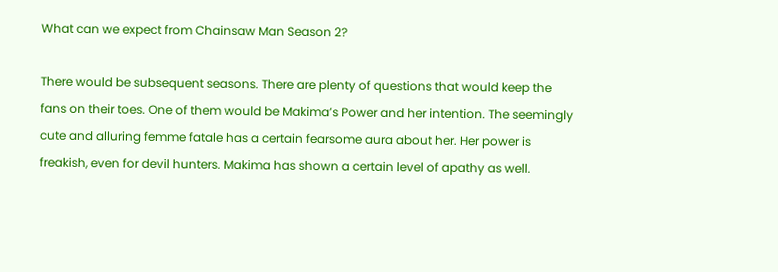What can we expect from Chainsaw Man Season 2?

There would be subsequent seasons. There are plenty of questions that would keep the fans on their toes. One of them would be Makima’s Power and her intention. The seemingly cute and alluring femme fatale has a certain fearsome aura about her. Her power is freakish, even for devil hunters. Makima has shown a certain level of apathy as well.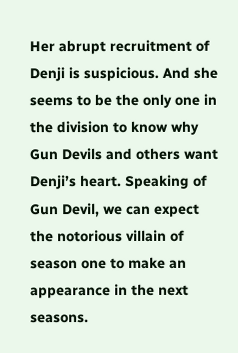Her abrupt recruitment of Denji is suspicious. And she seems to be the only one in the division to know why Gun Devils and others want Denji’s heart. Speaking of Gun Devil, we can expect the notorious villain of season one to make an appearance in the next seasons.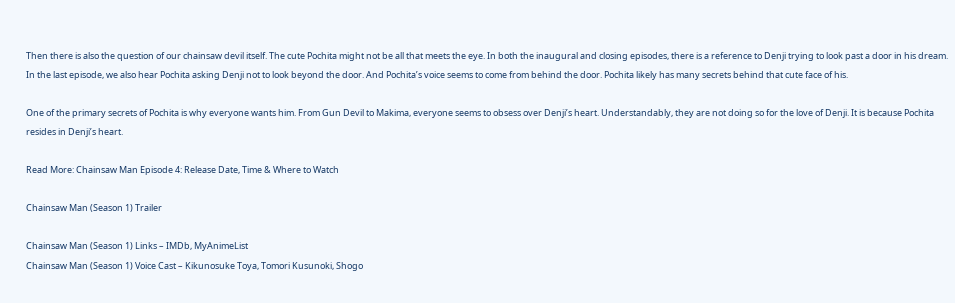Then there is also the question of our chainsaw devil itself. The cute Pochita might not be all that meets the eye. In both the inaugural and closing episodes, there is a reference to Denji trying to look past a door in his dream. In the last episode, we also hear Pochita asking Denji not to look beyond the door. And Pochita’s voice seems to come from behind the door. Pochita likely has many secrets behind that cute face of his.

One of the primary secrets of Pochita is why everyone wants him. From Gun Devil to Makima, everyone seems to obsess over Denji’s heart. Understandably, they are not doing so for the love of Denji. It is because Pochita resides in Denji’s heart.

Read More: Chainsaw Man Episode 4: Release Date, Time & Where to Watch

Chainsaw Man (Season 1) Trailer

Chainsaw Man (Season 1) Links – IMDb, MyAnimeList
Chainsaw Man (Season 1) Voice Cast – Kikunosuke Toya, Tomori Kusunoki, Shogo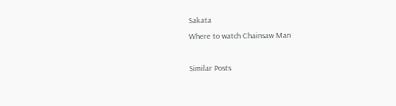Sakata
Where to watch Chainsaw Man

Similar Posts